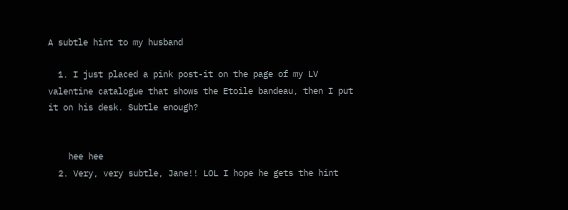A subtle hint to my husband

  1. I just placed a pink post-it on the page of my LV valentine catalogue that shows the Etoile bandeau, then I put it on his desk. Subtle enough?


    hee hee
  2. Very, very subtle, Jane!! LOL I hope he gets the hint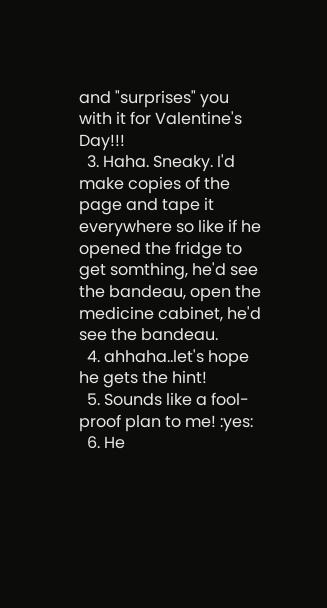and "surprises" you with it for Valentine's Day!!!
  3. Haha. Sneaky. I'd make copies of the page and tape it everywhere so like if he opened the fridge to get somthing, he'd see the bandeau, open the medicine cabinet, he'd see the bandeau.
  4. ahhaha..let's hope he gets the hint!
  5. Sounds like a fool-proof plan to me! :yes:
  6. He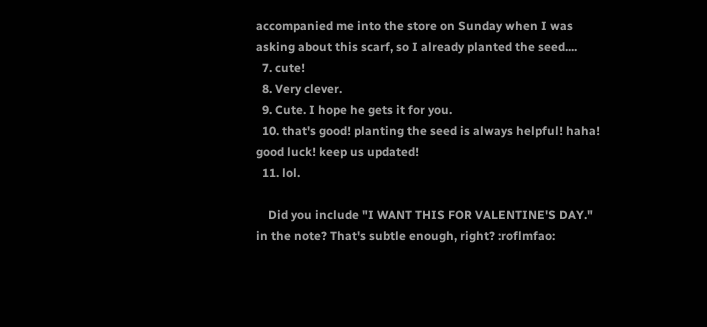accompanied me into the store on Sunday when I was asking about this scarf, so I already planted the seed....
  7. cute!
  8. Very clever.
  9. Cute. I hope he gets it for you.
  10. that's good! planting the seed is always helpful! haha! good luck! keep us updated!
  11. lol.

    Did you include "I WANT THIS FOR VALENTINE'S DAY." in the note? That's subtle enough, right? :roflmfao: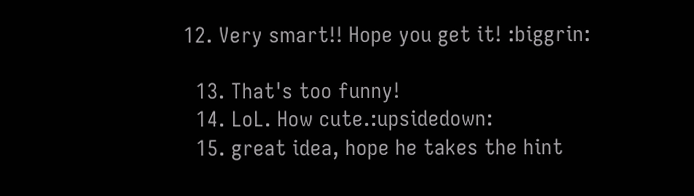12. Very smart!! Hope you get it! :biggrin:

  13. That's too funny!
  14. LoL. How cute.:upsidedown:
  15. great idea, hope he takes the hint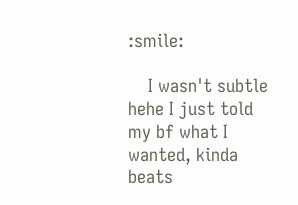:smile:

    I wasn't subtle hehe I just told my bf what I wanted, kinda beats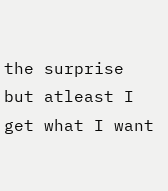the surprise but atleast I get what I want